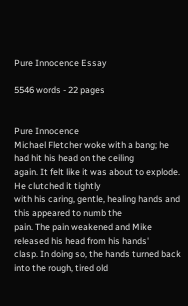Pure Innocence Essay

5546 words - 22 pages


Pure Innocence
Michael Fletcher woke with a bang; he had hit his head on the ceiling
again. It felt like it was about to explode. He clutched it tightly
with his caring, gentle, healing hands and this appeared to numb the
pain. The pain weakened and Mike released his head from his hands'
clasp. In doing so, the hands turned back into the rough, tired old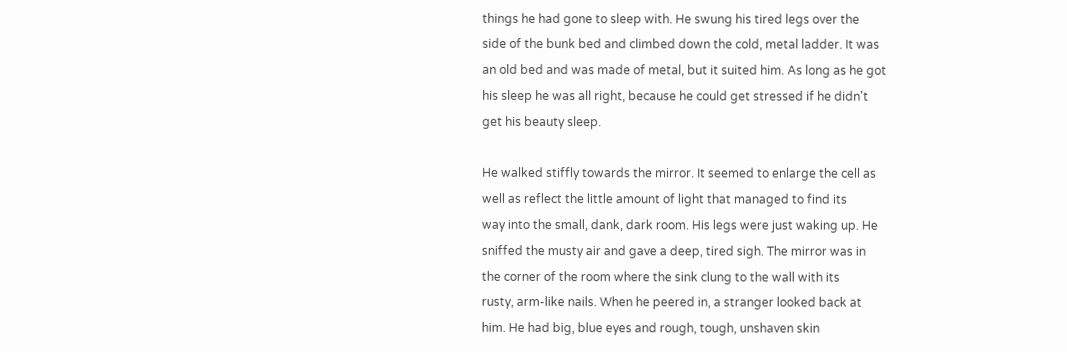things he had gone to sleep with. He swung his tired legs over the
side of the bunk bed and climbed down the cold, metal ladder. It was
an old bed and was made of metal, but it suited him. As long as he got
his sleep he was all right, because he could get stressed if he didn't
get his beauty sleep.

He walked stiffly towards the mirror. It seemed to enlarge the cell as
well as reflect the little amount of light that managed to find its
way into the small, dank, dark room. His legs were just waking up. He
sniffed the musty air and gave a deep, tired sigh. The mirror was in
the corner of the room where the sink clung to the wall with its
rusty, arm-like nails. When he peered in, a stranger looked back at
him. He had big, blue eyes and rough, tough, unshaven skin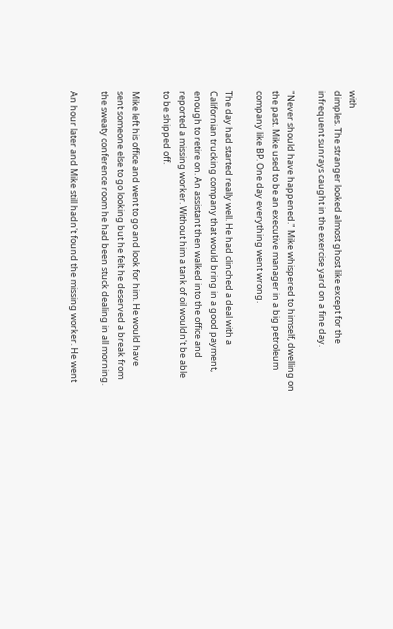with
dimples. The stranger looked almost ghost like except for the
infrequent sunrays caught in the exercise yard on a fine day.

"Never should have happened." Mike whispered to himself, dwelling on
the past. Mike used to be an executive manager in a big petroleum
company like BP. One day everything went wrong.

The day had started really well. He had clinched a deal with a
Californian trucking company that would bring in a good payment,
enough to retire on. An assistant then walked into the office and
reported a missing worker. Without him a tank of oil wouldn't be able
to be shipped off.

Mike left his office and went to go and look for him. He would have
sent someone else to go looking but he felt he deserved a break from
the sweaty conference room he had been stuck dealing in all morning.

An hour later and Mike still hadn't found the missing worker. He went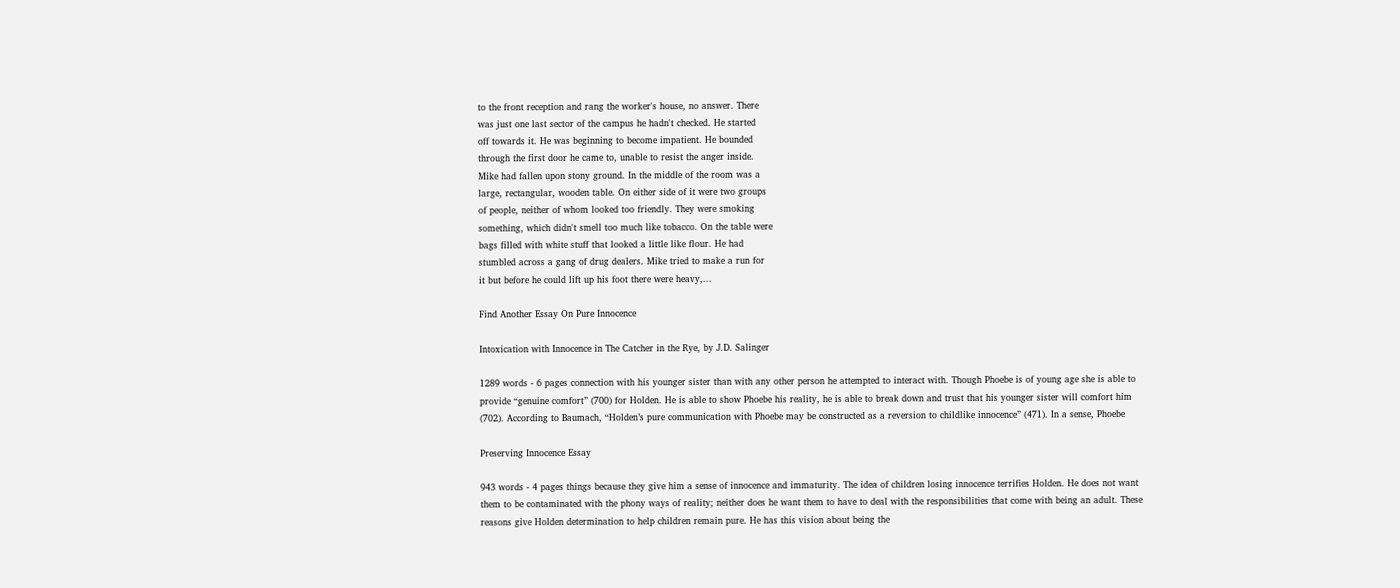to the front reception and rang the worker's house, no answer. There
was just one last sector of the campus he hadn't checked. He started
off towards it. He was beginning to become impatient. He bounded
through the first door he came to, unable to resist the anger inside.
Mike had fallen upon stony ground. In the middle of the room was a
large, rectangular, wooden table. On either side of it were two groups
of people, neither of whom looked too friendly. They were smoking
something, which didn't smell too much like tobacco. On the table were
bags filled with white stuff that looked a little like flour. He had
stumbled across a gang of drug dealers. Mike tried to make a run for
it but before he could lift up his foot there were heavy,...

Find Another Essay On Pure Innocence

Intoxication with Innocence in The Catcher in the Rye, by J.D. Salinger

1289 words - 6 pages connection with his younger sister than with any other person he attempted to interact with. Though Phoebe is of young age she is able to provide “genuine comfort” (700) for Holden. He is able to show Phoebe his reality, he is able to break down and trust that his younger sister will comfort him (702). According to Baumach, “Holden’s pure communication with Phoebe may be constructed as a reversion to childlike innocence” (471). In a sense, Phoebe

Preserving Innocence Essay

943 words - 4 pages things because they give him a sense of innocence and immaturity. The idea of children losing innocence terrifies Holden. He does not want them to be contaminated with the phony ways of reality; neither does he want them to have to deal with the responsibilities that come with being an adult. These reasons give Holden determination to help children remain pure. He has this vision about being the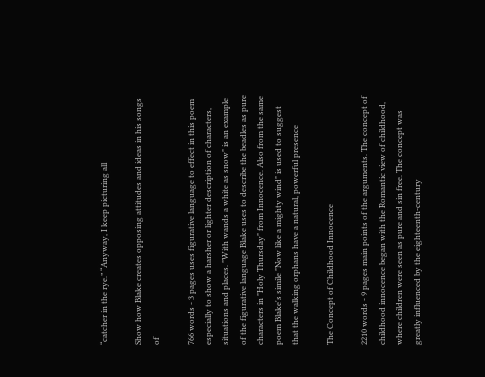“catcher in the rye.” “Anyway, I keep picturing all

Show how Blake creates opposing attitudes and ideas in his songs of

766 words - 3 pages uses figurative language to effect in this poem especially to show a harsher or lighter description of characters, situations and places. "With wands a white as snow" is an example of the figurative language Blake uses to describe the beadles as pure characters in "Holy Thursday" from Innocence. Also from the same poem Blake's simile "Now like a mighty wind" is used to suggest that the walking orphans have a natural, powerful presence

The Concept of Childhood Innocence

2210 words - 9 pages main points of the arguments. The concept of childhood innocence began with the Romantic view of childhood, where children were seen as pure and sin free. The concept was greatly influenced by the eighteenth-century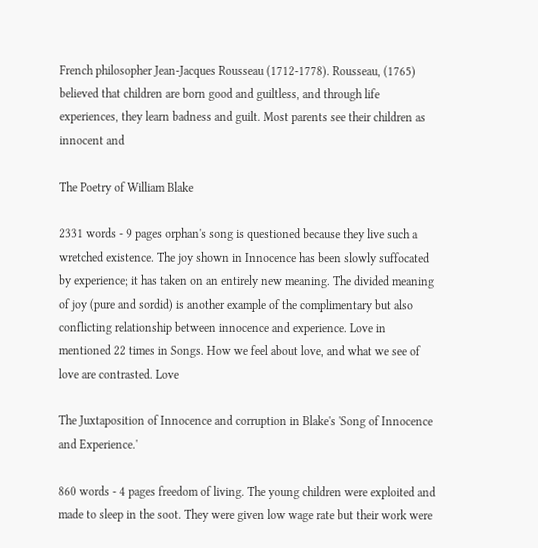French philosopher Jean-Jacques Rousseau (1712-1778). Rousseau, (1765) believed that children are born good and guiltless, and through life experiences, they learn badness and guilt. Most parents see their children as innocent and

The Poetry of William Blake

2331 words - 9 pages orphan's song is questioned because they live such a wretched existence. The joy shown in Innocence has been slowly suffocated by experience; it has taken on an entirely new meaning. The divided meaning of joy (pure and sordid) is another example of the complimentary but also conflicting relationship between innocence and experience. Love in mentioned 22 times in Songs. How we feel about love, and what we see of love are contrasted. Love

The Juxtaposition of Innocence and corruption in Blake's 'Song of Innocence and Experience.'

860 words - 4 pages freedom of living. The young children were exploited and made to sleep in the soot. They were given low wage rate but their work were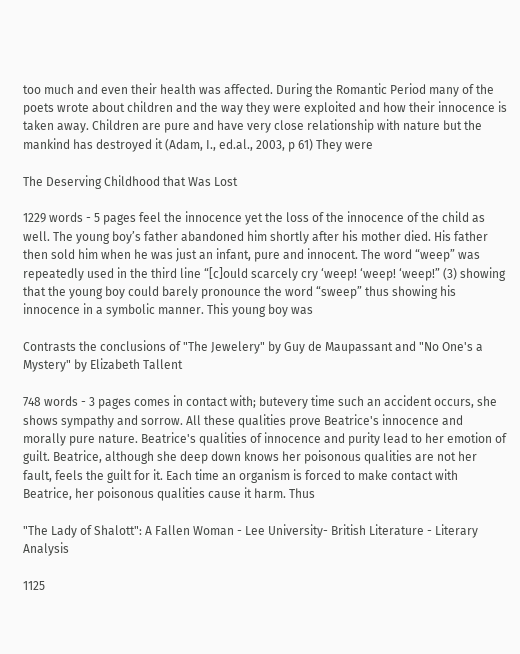too much and even their health was affected. During the Romantic Period many of the poets wrote about children and the way they were exploited and how their innocence is taken away. Children are pure and have very close relationship with nature but the mankind has destroyed it (Adam, I., ed.al., 2003, p 61) They were

The Deserving Childhood that Was Lost

1229 words - 5 pages feel the innocence yet the loss of the innocence of the child as well. The young boy’s father abandoned him shortly after his mother died. His father then sold him when he was just an infant, pure and innocent. The word “weep” was repeatedly used in the third line “[c]ould scarcely cry ‘weep! ‘weep! ‘weep!” (3) showing that the young boy could barely pronounce the word “sweep” thus showing his innocence in a symbolic manner. This young boy was

Contrasts the conclusions of "The Jewelery" by Guy de Maupassant and "No One's a Mystery" by Elizabeth Tallent

748 words - 3 pages comes in contact with; butevery time such an accident occurs, she shows sympathy and sorrow. All these qualities prove Beatrice's innocence and morally pure nature. Beatrice's qualities of innocence and purity lead to her emotion of guilt. Beatrice, although she deep down knows her poisonous qualities are not her fault, feels the guilt for it. Each time an organism is forced to make contact with Beatrice, her poisonous qualities cause it harm. Thus

"The Lady of Shalott": A Fallen Woman - Lee University- British Literature - Literary Analysis

1125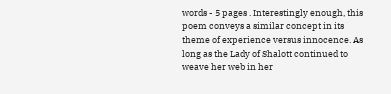words - 5 pages . Interestingly enough, this poem conveys a similar concept in its theme of experience versus innocence. As long as the Lady of Shalott continued to weave her web in her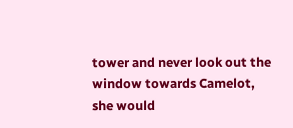tower and never look out the window towards Camelot, she would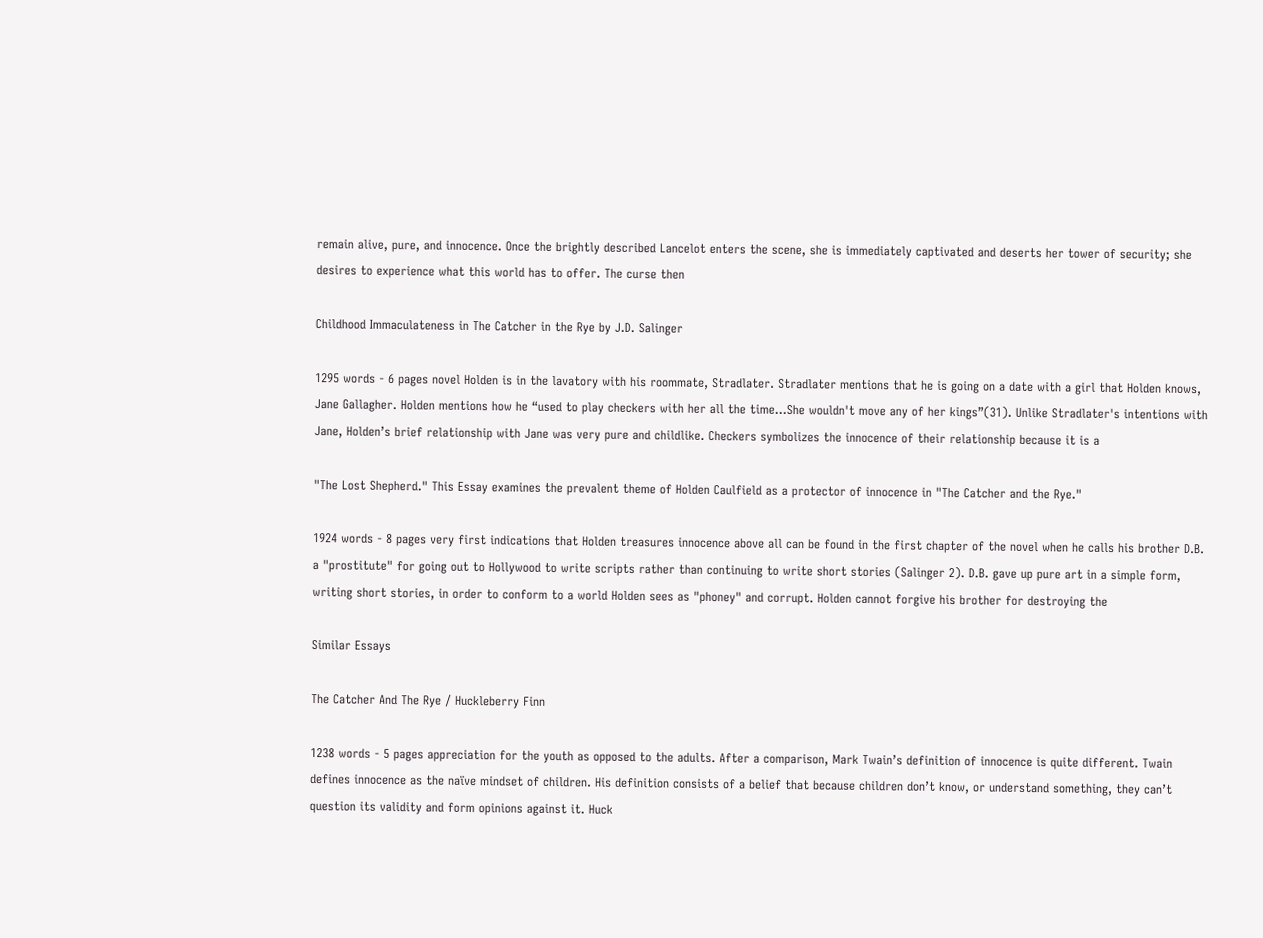remain alive, pure, and innocence. Once the brightly described Lancelot enters the scene, she is immediately captivated and deserts her tower of security; she desires to experience what this world has to offer. The curse then

Childhood Immaculateness in The Catcher in the Rye by J.D. Salinger

1295 words - 6 pages novel Holden is in the lavatory with his roommate, Stradlater. Stradlater mentions that he is going on a date with a girl that Holden knows, Jane Gallagher. Holden mentions how he “used to play checkers with her all the time…She wouldn't move any of her kings”(31). Unlike Stradlater's intentions with Jane, Holden’s brief relationship with Jane was very pure and childlike. Checkers symbolizes the innocence of their relationship because it is a

"The Lost Shepherd." This Essay examines the prevalent theme of Holden Caulfield as a protector of innocence in "The Catcher and the Rye."

1924 words - 8 pages very first indications that Holden treasures innocence above all can be found in the first chapter of the novel when he calls his brother D.B. a "prostitute" for going out to Hollywood to write scripts rather than continuing to write short stories (Salinger 2). D.B. gave up pure art in a simple form, writing short stories, in order to conform to a world Holden sees as "phoney" and corrupt. Holden cannot forgive his brother for destroying the

Similar Essays

The Catcher And The Rye / Huckleberry Finn

1238 words - 5 pages appreciation for the youth as opposed to the adults. After a comparison, Mark Twain’s definition of innocence is quite different. Twain defines innocence as the naïve mindset of children. His definition consists of a belief that because children don’t know, or understand something, they can’t question its validity and form opinions against it. Huck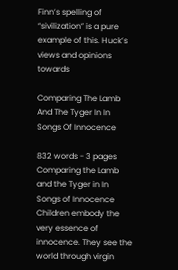Finn’s spelling of “sivilization” is a pure example of this. Huck’s views and opinions towards

Comparing The Lamb And The Tyger In In Songs Of Innocence

832 words - 3 pages Comparing the Lamb and the Tyger in In Songs of Innocence Children embody the very essence of innocence. They see the world through virgin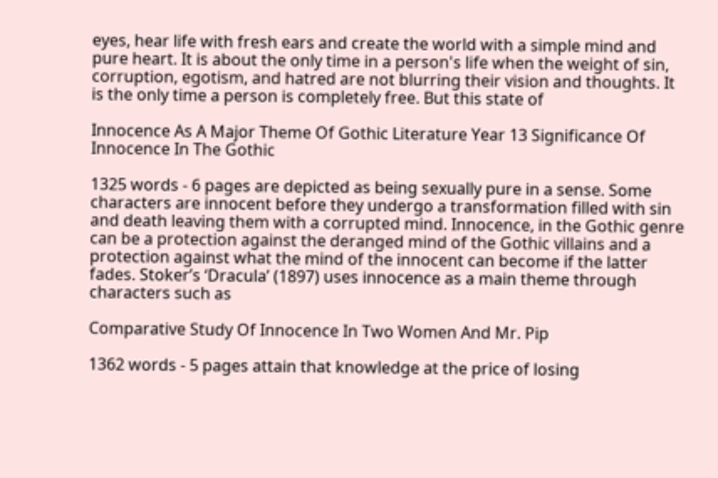eyes, hear life with fresh ears and create the world with a simple mind and pure heart. It is about the only time in a person's life when the weight of sin, corruption, egotism, and hatred are not blurring their vision and thoughts. It is the only time a person is completely free. But this state of

Innocence As A Major Theme Of Gothic Literature Year 13 Significance Of Innocence In The Gothic

1325 words - 6 pages are depicted as being sexually pure in a sense. Some characters are innocent before they undergo a transformation filled with sin and death leaving them with a corrupted mind. Innocence, in the Gothic genre can be a protection against the deranged mind of the Gothic villains and a protection against what the mind of the innocent can become if the latter fades. Stoker’s ‘Dracula’ (1897) uses innocence as a main theme through characters such as

Comparative Study Of Innocence In Two Women And Mr. Pip

1362 words - 5 pages attain that knowledge at the price of losing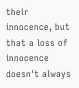their innocence, but that a loss of innocence doesn't always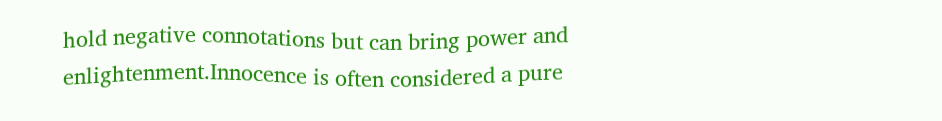hold negative connotations but can bring power and enlightenment.Innocence is often considered a pure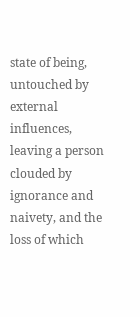state of being, untouched by external influences, leaving a person clouded by ignorance and naivety, and the loss of which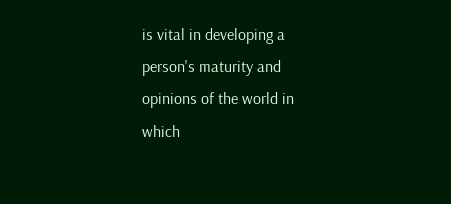is vital in developing a person's maturity and opinions of the world in which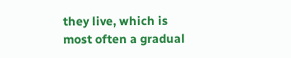they live, which is most often a gradual